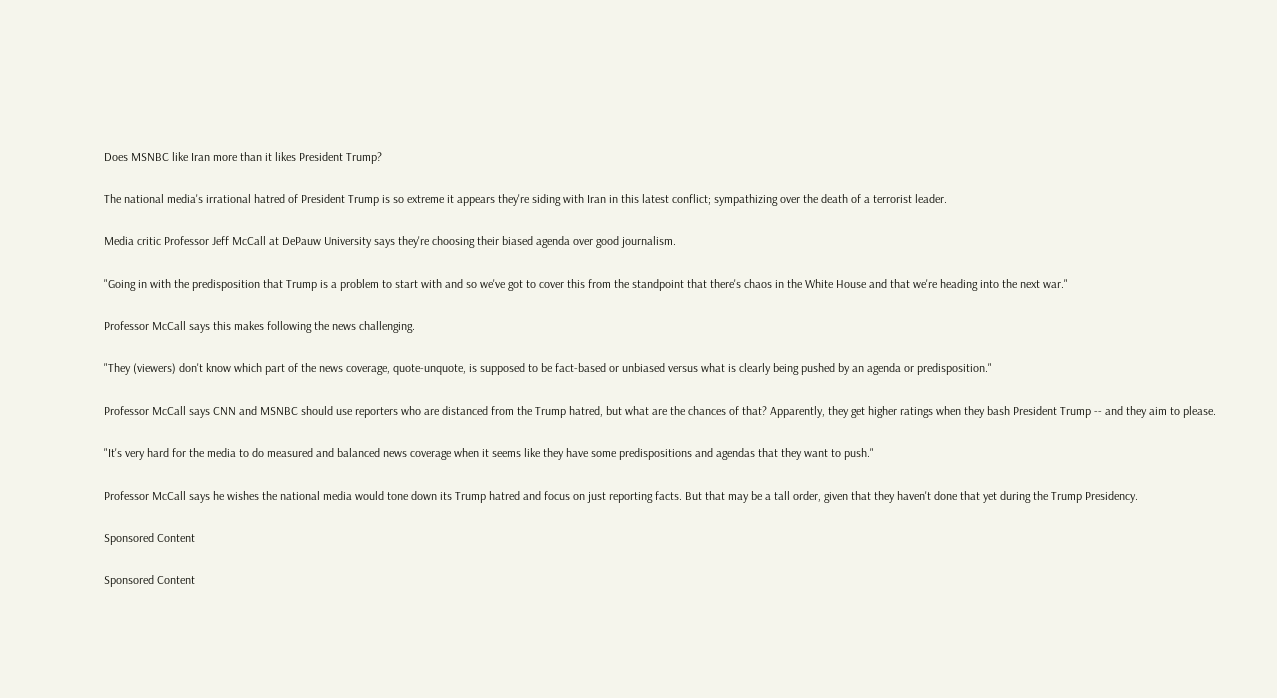Does MSNBC like Iran more than it likes President Trump?

The national media's irrational hatred of President Trump is so extreme it appears they're siding with Iran in this latest conflict; sympathizing over the death of a terrorist leader.

Media critic Professor Jeff McCall at DePauw University says they're choosing their biased agenda over good journalism.

"Going in with the predisposition that Trump is a problem to start with and so we've got to cover this from the standpoint that there's chaos in the White House and that we're heading into the next war."

Professor McCall says this makes following the news challenging.

"They (viewers) don't know which part of the news coverage, quote-unquote, is supposed to be fact-based or unbiased versus what is clearly being pushed by an agenda or predisposition."

Professor McCall says CNN and MSNBC should use reporters who are distanced from the Trump hatred, but what are the chances of that? Apparently, they get higher ratings when they bash President Trump -- and they aim to please.

"It's very hard for the media to do measured and balanced news coverage when it seems like they have some predispositions and agendas that they want to push."

Professor McCall says he wishes the national media would tone down its Trump hatred and focus on just reporting facts. But that may be a tall order, given that they haven't done that yet during the Trump Presidency.

Sponsored Content

Sponsored Content